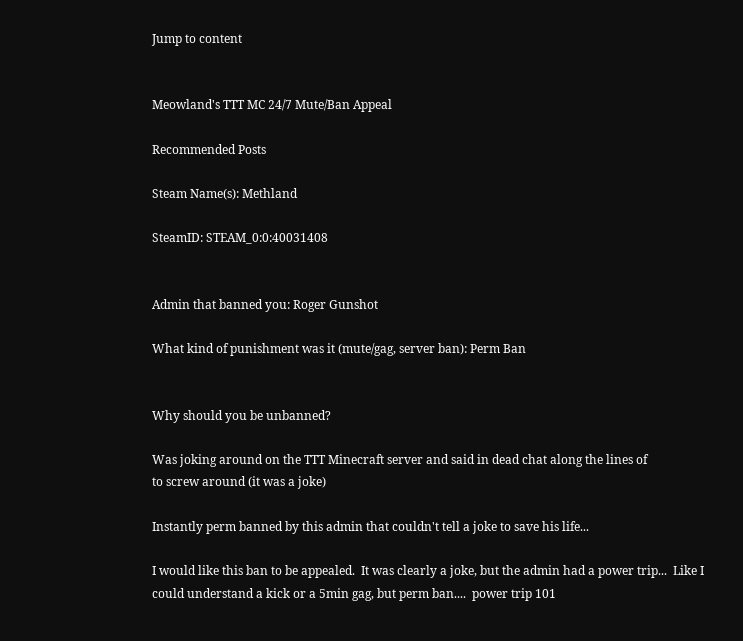Jump to content


Meowland's TTT MC 24/7 Mute/Ban Appeal

Recommended Posts

Steam Name(s): Methland

SteamID: STEAM_0:0:40031408


Admin that banned you: Roger Gunshot

What kind of punishment was it (mute/gag, server ban): Perm Ban


Why should you be unbanned?

Was joking around on the TTT Minecraft server and said in dead chat along the lines of
to screw around (it was a joke)

Instantly perm banned by this admin that couldn't tell a joke to save his life...

I would like this ban to be appealed.  It was clearly a joke, but the admin had a power trip...  Like I could understand a kick or a 5min gag, but perm ban....  power trip 101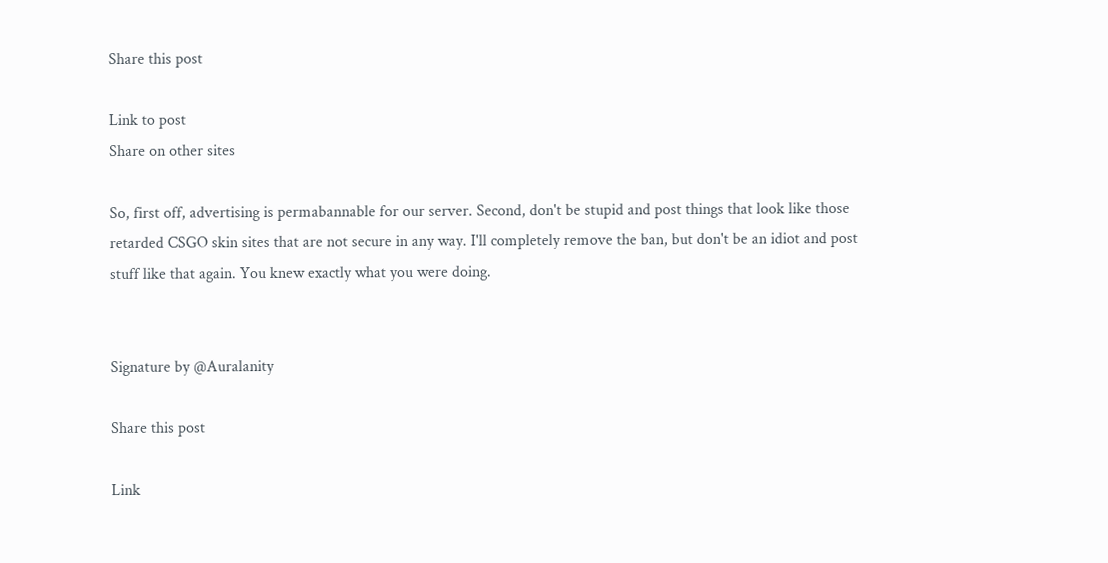Share this post

Link to post
Share on other sites

So, first off, advertising is permabannable for our server. Second, don't be stupid and post things that look like those retarded CSGO skin sites that are not secure in any way. I'll completely remove the ban, but don't be an idiot and post stuff like that again. You knew exactly what you were doing.


Signature by @Auralanity

Share this post

Link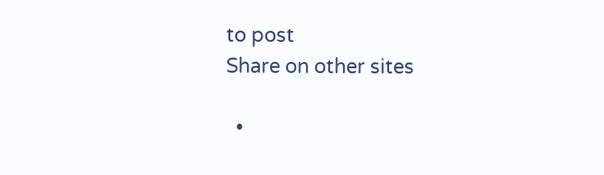to post
Share on other sites

  •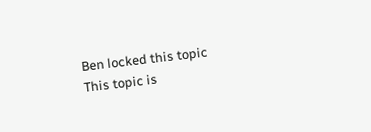Ben locked this topic
This topic is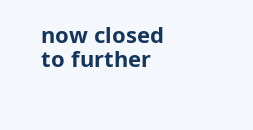now closed to further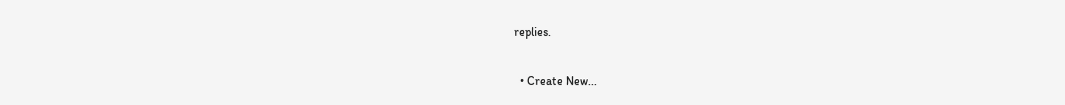replies.

  • Create New...